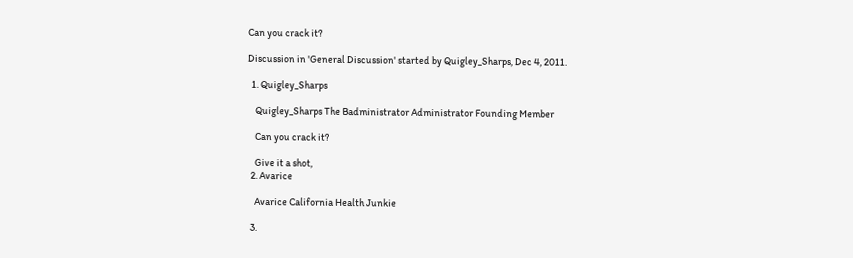Can you crack it?

Discussion in 'General Discussion' started by Quigley_Sharps, Dec 4, 2011.

  1. Quigley_Sharps

    Quigley_Sharps The Badministrator Administrator Founding Member

    Can you crack it?

    Give it a shot,
  2. Avarice

    Avarice California Health Junkie

  3.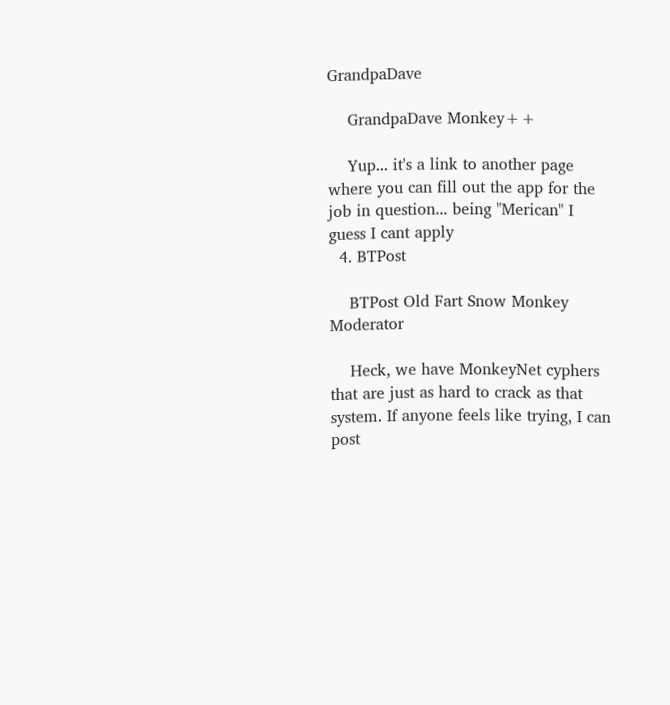GrandpaDave

    GrandpaDave Monkey++

    Yup... it's a link to another page where you can fill out the app for the job in question... being "Merican" I guess I cant apply
  4. BTPost

    BTPost Old Fart Snow Monkey Moderator

    Heck, we have MonkeyNet cyphers that are just as hard to crack as that system. If anyone feels like trying, I can post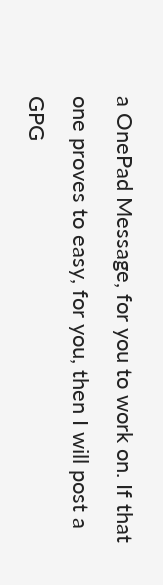a OnePad Message, for you to work on. If that one proves to easy, for you, then I will post a GPG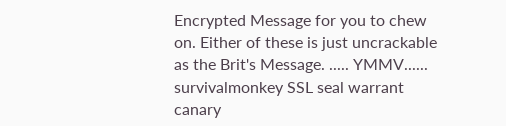Encrypted Message for you to chew on. Either of these is just uncrackable as the Brit's Message. ..... YMMV......
survivalmonkey SSL seal warrant canary